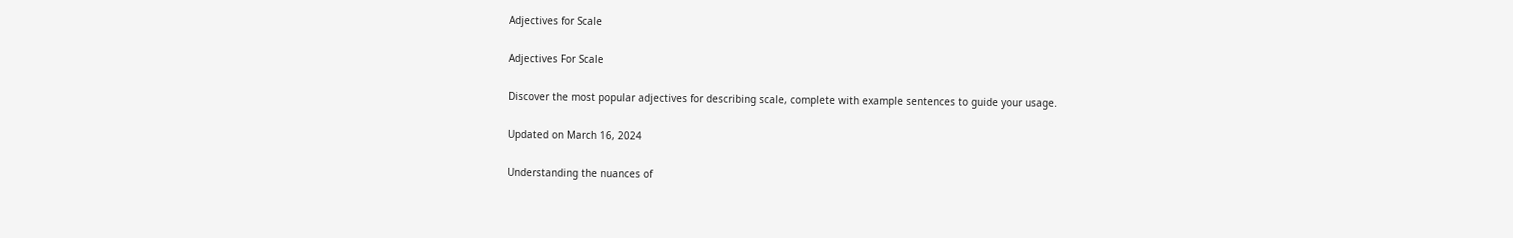Adjectives for Scale

Adjectives For Scale

Discover the most popular adjectives for describing scale, complete with example sentences to guide your usage.

Updated on March 16, 2024

Understanding the nuances of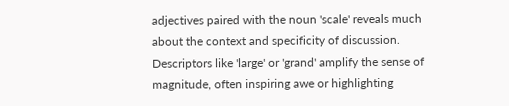adjectives paired with the noun 'scale' reveals much about the context and specificity of discussion. Descriptors like 'large' or 'grand' amplify the sense of magnitude, often inspiring awe or highlighting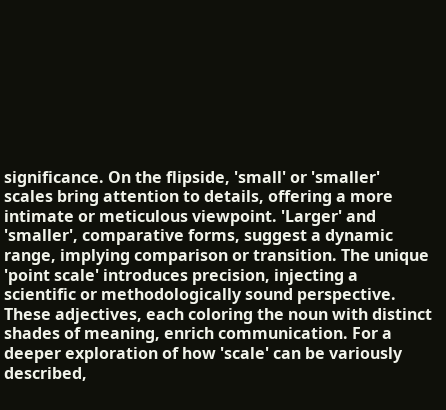significance. On the flipside, 'small' or 'smaller' scales bring attention to details, offering a more intimate or meticulous viewpoint. 'Larger' and 'smaller', comparative forms, suggest a dynamic range, implying comparison or transition. The unique 'point scale' introduces precision, injecting a scientific or methodologically sound perspective. These adjectives, each coloring the noun with distinct shades of meaning, enrich communication. For a deeper exploration of how 'scale' can be variously described,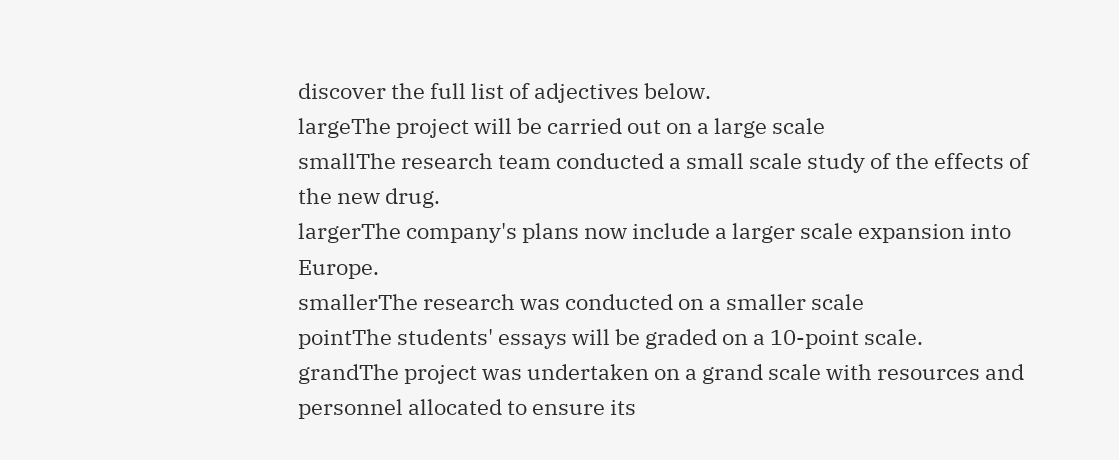discover the full list of adjectives below.
largeThe project will be carried out on a large scale
smallThe research team conducted a small scale study of the effects of the new drug.
largerThe company's plans now include a larger scale expansion into Europe.
smallerThe research was conducted on a smaller scale
pointThe students' essays will be graded on a 10-point scale.
grandThe project was undertaken on a grand scale with resources and personnel allocated to ensure its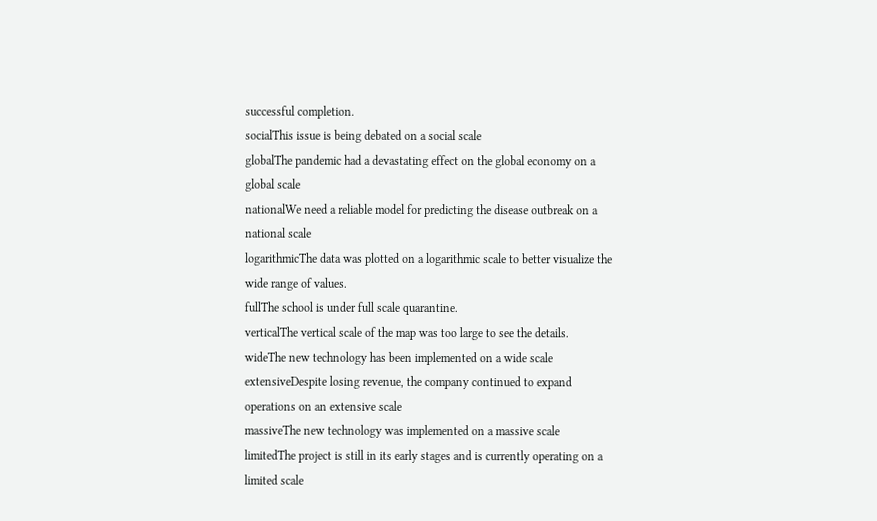successful completion.
socialThis issue is being debated on a social scale
globalThe pandemic had a devastating effect on the global economy on a global scale
nationalWe need a reliable model for predicting the disease outbreak on a national scale
logarithmicThe data was plotted on a logarithmic scale to better visualize the wide range of values.
fullThe school is under full scale quarantine.
verticalThe vertical scale of the map was too large to see the details.
wideThe new technology has been implemented on a wide scale
extensiveDespite losing revenue, the company continued to expand operations on an extensive scale
massiveThe new technology was implemented on a massive scale
limitedThe project is still in its early stages and is currently operating on a limited scale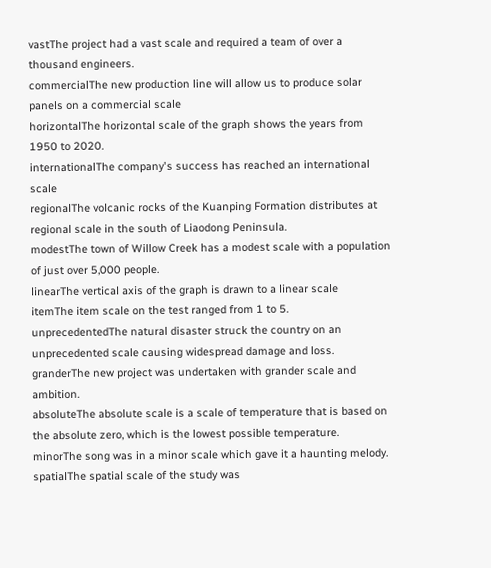vastThe project had a vast scale and required a team of over a thousand engineers.
commercialThe new production line will allow us to produce solar panels on a commercial scale
horizontalThe horizontal scale of the graph shows the years from 1950 to 2020.
internationalThe company's success has reached an international scale
regionalThe volcanic rocks of the Kuanping Formation distributes at regional scale in the south of Liaodong Peninsula.
modestThe town of Willow Creek has a modest scale with a population of just over 5,000 people.
linearThe vertical axis of the graph is drawn to a linear scale
itemThe item scale on the test ranged from 1 to 5.
unprecedentedThe natural disaster struck the country on an unprecedented scale causing widespread damage and loss.
granderThe new project was undertaken with grander scale and ambition.
absoluteThe absolute scale is a scale of temperature that is based on the absolute zero, which is the lowest possible temperature.
minorThe song was in a minor scale which gave it a haunting melody.
spatialThe spatial scale of the study was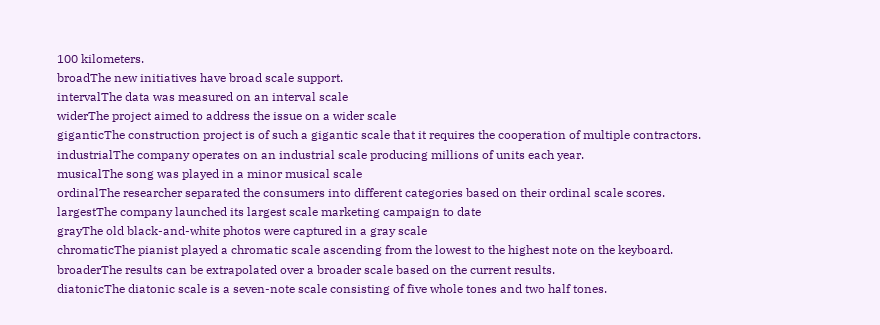100 kilometers.
broadThe new initiatives have broad scale support.
intervalThe data was measured on an interval scale
widerThe project aimed to address the issue on a wider scale
giganticThe construction project is of such a gigantic scale that it requires the cooperation of multiple contractors.
industrialThe company operates on an industrial scale producing millions of units each year.
musicalThe song was played in a minor musical scale
ordinalThe researcher separated the consumers into different categories based on their ordinal scale scores.
largestThe company launched its largest scale marketing campaign to date
grayThe old black-and-white photos were captured in a gray scale
chromaticThe pianist played a chromatic scale ascending from the lowest to the highest note on the keyboard.
broaderThe results can be extrapolated over a broader scale based on the current results.
diatonicThe diatonic scale is a seven-note scale consisting of five whole tones and two half tones.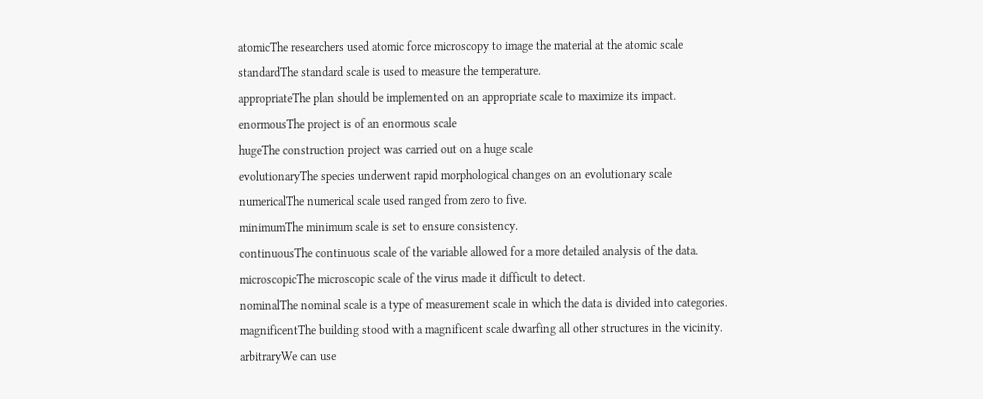atomicThe researchers used atomic force microscopy to image the material at the atomic scale
standardThe standard scale is used to measure the temperature.
appropriateThe plan should be implemented on an appropriate scale to maximize its impact.
enormousThe project is of an enormous scale
hugeThe construction project was carried out on a huge scale
evolutionaryThe species underwent rapid morphological changes on an evolutionary scale
numericalThe numerical scale used ranged from zero to five.
minimumThe minimum scale is set to ensure consistency.
continuousThe continuous scale of the variable allowed for a more detailed analysis of the data.
microscopicThe microscopic scale of the virus made it difficult to detect.
nominalThe nominal scale is a type of measurement scale in which the data is divided into categories.
magnificentThe building stood with a magnificent scale dwarfing all other structures in the vicinity.
arbitraryWe can use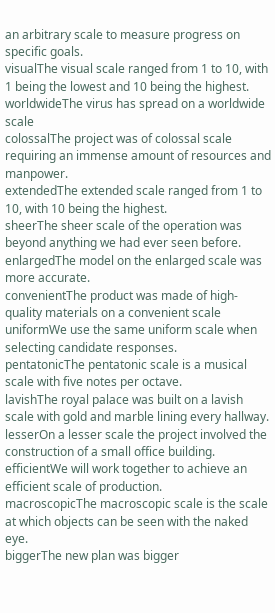an arbitrary scale to measure progress on specific goals.
visualThe visual scale ranged from 1 to 10, with 1 being the lowest and 10 being the highest.
worldwideThe virus has spread on a worldwide scale
colossalThe project was of colossal scale requiring an immense amount of resources and manpower.
extendedThe extended scale ranged from 1 to 10, with 10 being the highest.
sheerThe sheer scale of the operation was beyond anything we had ever seen before.
enlargedThe model on the enlarged scale was more accurate.
convenientThe product was made of high-quality materials on a convenient scale
uniformWe use the same uniform scale when selecting candidate responses.
pentatonicThe pentatonic scale is a musical scale with five notes per octave.
lavishThe royal palace was built on a lavish scale with gold and marble lining every hallway.
lesserOn a lesser scale the project involved the construction of a small office building.
efficientWe will work together to achieve an efficient scale of production.
macroscopicThe macroscopic scale is the scale at which objects can be seen with the naked eye.
biggerThe new plan was bigger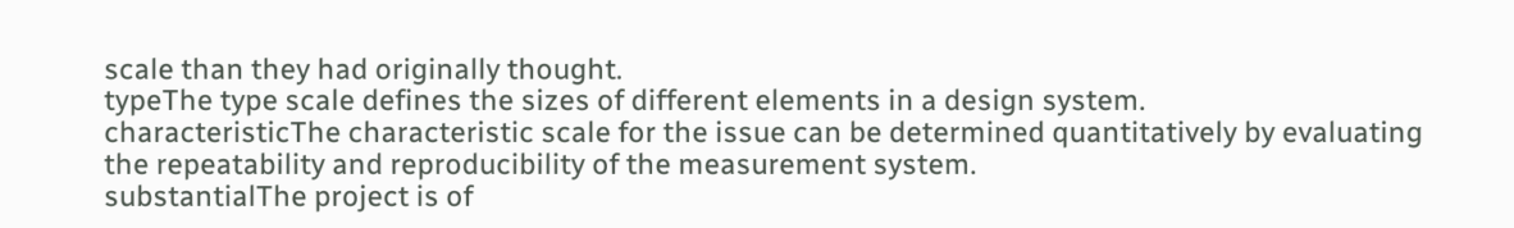scale than they had originally thought.
typeThe type scale defines the sizes of different elements in a design system.
characteristicThe characteristic scale for the issue can be determined quantitatively by evaluating the repeatability and reproducibility of the measurement system.
substantialThe project is of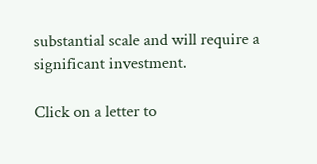substantial scale and will require a significant investment.

Click on a letter to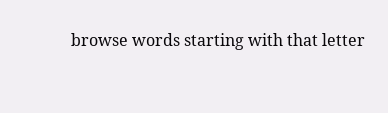browse words starting with that letter